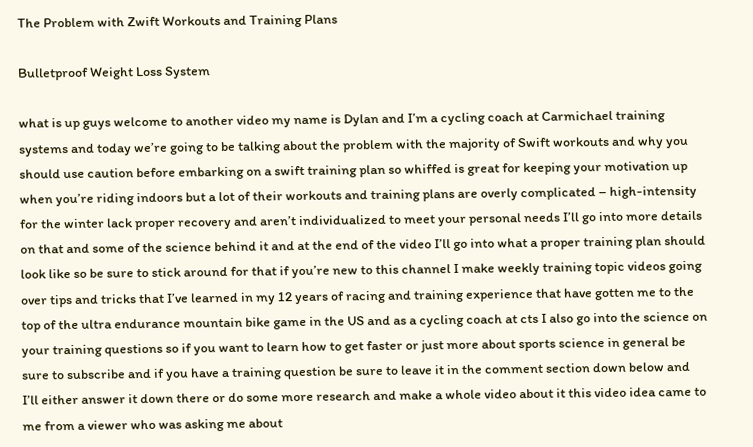The Problem with Zwift Workouts and Training Plans

Bulletproof Weight Loss System

what is up guys welcome to another video my name is Dylan and I’m a cycling coach at Carmichael training systems and today we’re going to be talking about the problem with the majority of Swift workouts and why you should use caution before embarking on a swift training plan so whiffed is great for keeping your motivation up when you’re riding indoors but a lot of their workouts and training plans are overly complicated – high-intensity for the winter lack proper recovery and aren’t individualized to meet your personal needs I’ll go into more details on that and some of the science behind it and at the end of the video I’ll go into what a proper training plan should look like so be sure to stick around for that if you’re new to this channel I make weekly training topic videos going over tips and tricks that I’ve learned in my 12 years of racing and training experience that have gotten me to the top of the ultra endurance mountain bike game in the US and as a cycling coach at cts I also go into the science on your training questions so if you want to learn how to get faster or just more about sports science in general be sure to subscribe and if you have a training question be sure to leave it in the comment section down below and I’ll either answer it down there or do some more research and make a whole video about it this video idea came to me from a viewer who was asking me about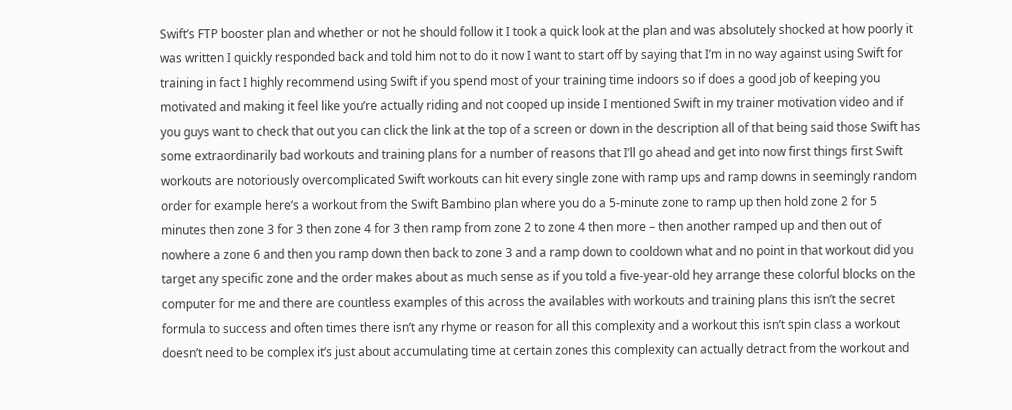Swift’s FTP booster plan and whether or not he should follow it I took a quick look at the plan and was absolutely shocked at how poorly it was written I quickly responded back and told him not to do it now I want to start off by saying that I’m in no way against using Swift for training in fact I highly recommend using Swift if you spend most of your training time indoors so if does a good job of keeping you motivated and making it feel like you’re actually riding and not cooped up inside I mentioned Swift in my trainer motivation video and if you guys want to check that out you can click the link at the top of a screen or down in the description all of that being said those Swift has some extraordinarily bad workouts and training plans for a number of reasons that I’ll go ahead and get into now first things first Swift workouts are notoriously overcomplicated Swift workouts can hit every single zone with ramp ups and ramp downs in seemingly random order for example here’s a workout from the Swift Bambino plan where you do a 5-minute zone to ramp up then hold zone 2 for 5 minutes then zone 3 for 3 then zone 4 for 3 then ramp from zone 2 to zone 4 then more – then another ramped up and then out of nowhere a zone 6 and then you ramp down then back to zone 3 and a ramp down to cooldown what and no point in that workout did you target any specific zone and the order makes about as much sense as if you told a five-year-old hey arrange these colorful blocks on the computer for me and there are countless examples of this across the availables with workouts and training plans this isn’t the secret formula to success and often times there isn’t any rhyme or reason for all this complexity and a workout this isn’t spin class a workout doesn’t need to be complex it’s just about accumulating time at certain zones this complexity can actually detract from the workout and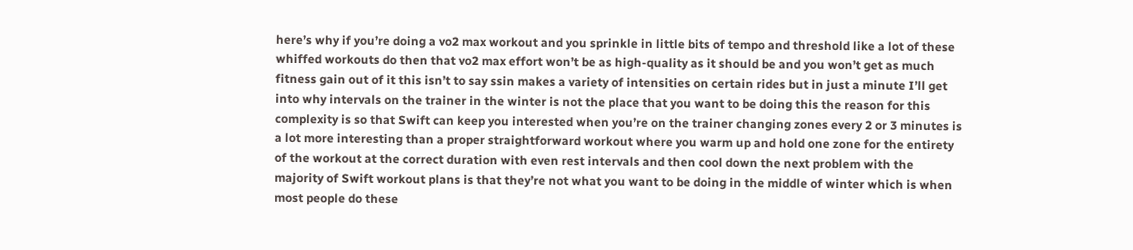here’s why if you’re doing a vo2 max workout and you sprinkle in little bits of tempo and threshold like a lot of these whiffed workouts do then that vo2 max effort won’t be as high-quality as it should be and you won’t get as much fitness gain out of it this isn’t to say ssin makes a variety of intensities on certain rides but in just a minute I’ll get into why intervals on the trainer in the winter is not the place that you want to be doing this the reason for this complexity is so that Swift can keep you interested when you’re on the trainer changing zones every 2 or 3 minutes is a lot more interesting than a proper straightforward workout where you warm up and hold one zone for the entirety of the workout at the correct duration with even rest intervals and then cool down the next problem with the majority of Swift workout plans is that they’re not what you want to be doing in the middle of winter which is when most people do these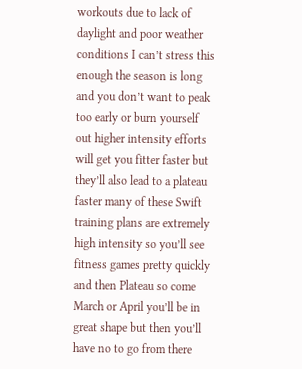workouts due to lack of daylight and poor weather conditions I can’t stress this enough the season is long and you don’t want to peak too early or burn yourself out higher intensity efforts will get you fitter faster but they’ll also lead to a plateau faster many of these Swift training plans are extremely high intensity so you’ll see fitness games pretty quickly and then Plateau so come March or April you’ll be in great shape but then you’ll have no to go from there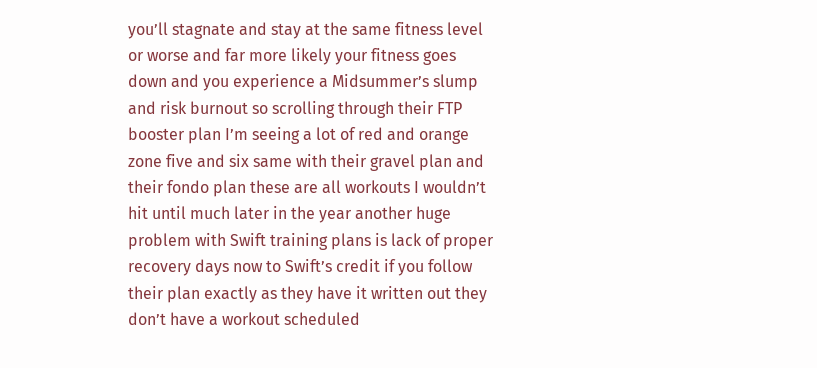you’ll stagnate and stay at the same fitness level or worse and far more likely your fitness goes down and you experience a Midsummer’s slump and risk burnout so scrolling through their FTP booster plan I’m seeing a lot of red and orange zone five and six same with their gravel plan and their fondo plan these are all workouts I wouldn’t hit until much later in the year another huge problem with Swift training plans is lack of proper recovery days now to Swift’s credit if you follow their plan exactly as they have it written out they don’t have a workout scheduled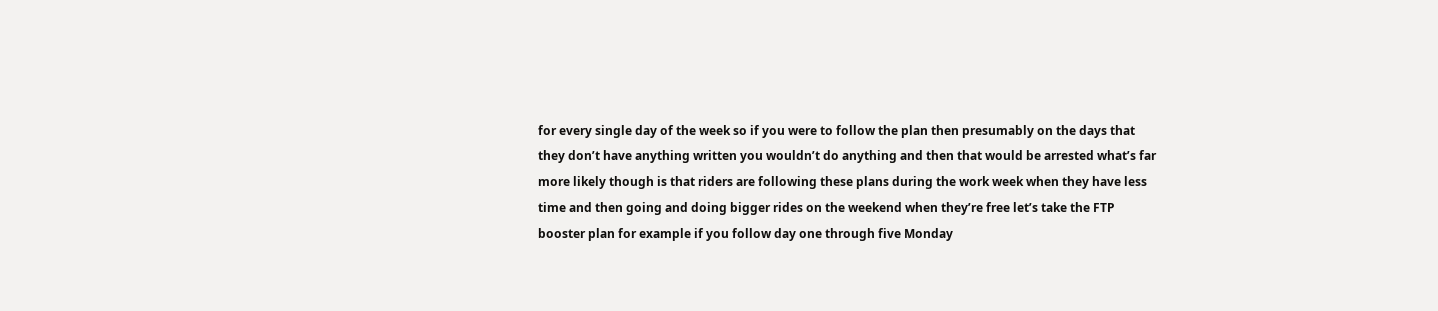for every single day of the week so if you were to follow the plan then presumably on the days that they don’t have anything written you wouldn’t do anything and then that would be arrested what’s far more likely though is that riders are following these plans during the work week when they have less time and then going and doing bigger rides on the weekend when they’re free let’s take the FTP booster plan for example if you follow day one through five Monday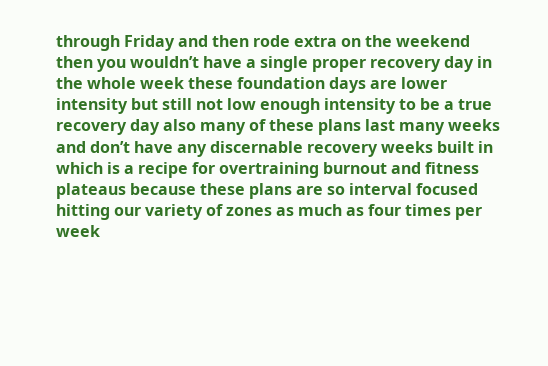through Friday and then rode extra on the weekend then you wouldn’t have a single proper recovery day in the whole week these foundation days are lower intensity but still not low enough intensity to be a true recovery day also many of these plans last many weeks and don’t have any discernable recovery weeks built in which is a recipe for overtraining burnout and fitness plateaus because these plans are so interval focused hitting our variety of zones as much as four times per week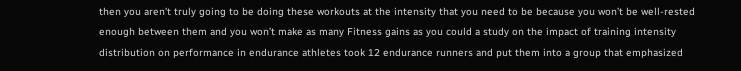then you aren’t truly going to be doing these workouts at the intensity that you need to be because you won’t be well-rested enough between them and you won’t make as many Fitness gains as you could a study on the impact of training intensity distribution on performance in endurance athletes took 12 endurance runners and put them into a group that emphasized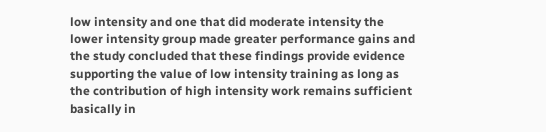low intensity and one that did moderate intensity the lower intensity group made greater performance gains and the study concluded that these findings provide evidence supporting the value of low intensity training as long as the contribution of high intensity work remains sufficient basically in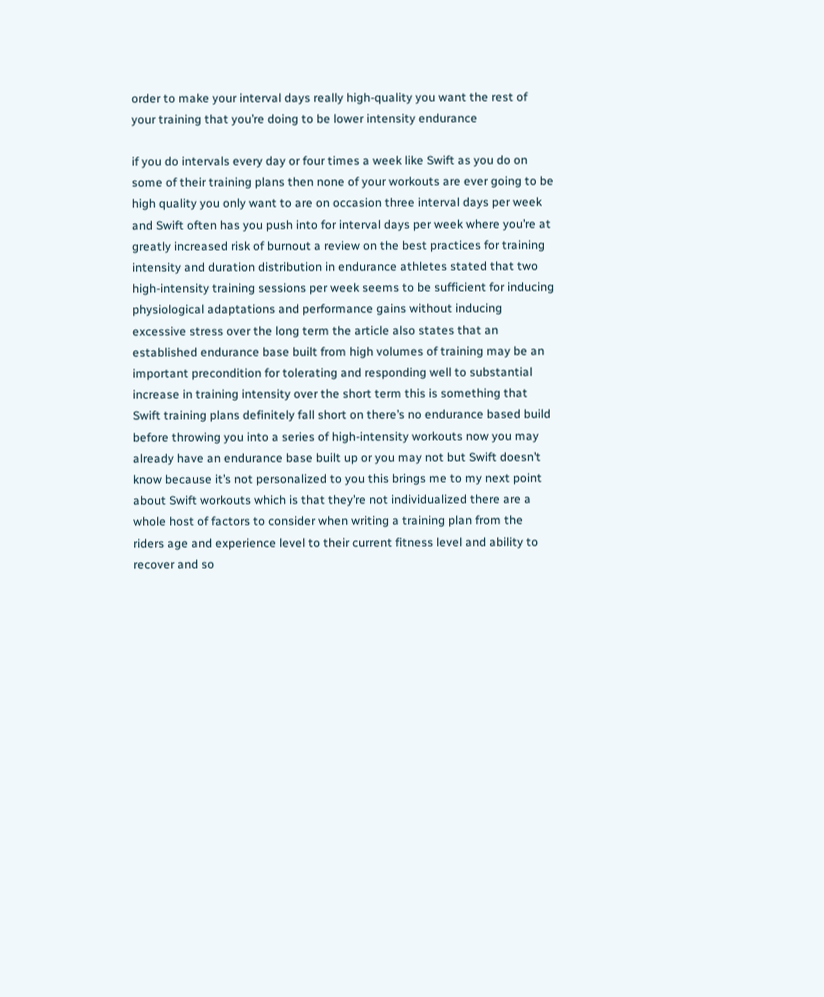order to make your interval days really high-quality you want the rest of your training that you’re doing to be lower intensity endurance

if you do intervals every day or four times a week like Swift as you do on some of their training plans then none of your workouts are ever going to be high quality you only want to are on occasion three interval days per week and Swift often has you push into for interval days per week where you’re at greatly increased risk of burnout a review on the best practices for training intensity and duration distribution in endurance athletes stated that two high-intensity training sessions per week seems to be sufficient for inducing physiological adaptations and performance gains without inducing excessive stress over the long term the article also states that an established endurance base built from high volumes of training may be an important precondition for tolerating and responding well to substantial increase in training intensity over the short term this is something that Swift training plans definitely fall short on there’s no endurance based build before throwing you into a series of high-intensity workouts now you may already have an endurance base built up or you may not but Swift doesn’t know because it’s not personalized to you this brings me to my next point about Swift workouts which is that they’re not individualized there are a whole host of factors to consider when writing a training plan from the riders age and experience level to their current fitness level and ability to recover and so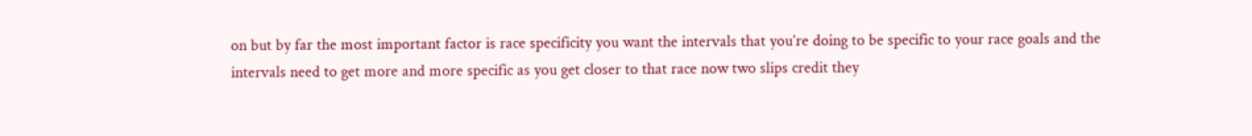on but by far the most important factor is race specificity you want the intervals that you’re doing to be specific to your race goals and the intervals need to get more and more specific as you get closer to that race now two slips credit they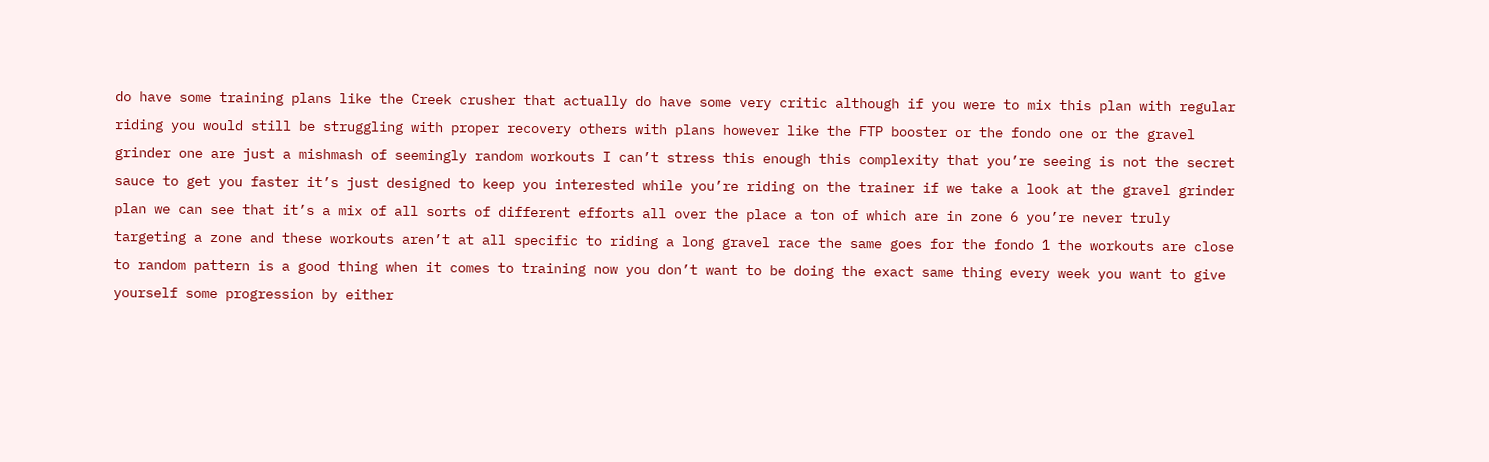do have some training plans like the Creek crusher that actually do have some very critic although if you were to mix this plan with regular riding you would still be struggling with proper recovery others with plans however like the FTP booster or the fondo one or the gravel grinder one are just a mishmash of seemingly random workouts I can’t stress this enough this complexity that you’re seeing is not the secret sauce to get you faster it’s just designed to keep you interested while you’re riding on the trainer if we take a look at the gravel grinder plan we can see that it’s a mix of all sorts of different efforts all over the place a ton of which are in zone 6 you’re never truly targeting a zone and these workouts aren’t at all specific to riding a long gravel race the same goes for the fondo 1 the workouts are close to random pattern is a good thing when it comes to training now you don’t want to be doing the exact same thing every week you want to give yourself some progression by either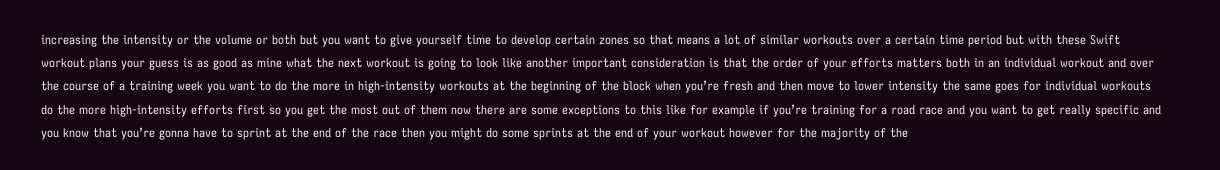increasing the intensity or the volume or both but you want to give yourself time to develop certain zones so that means a lot of similar workouts over a certain time period but with these Swift workout plans your guess is as good as mine what the next workout is going to look like another important consideration is that the order of your efforts matters both in an individual workout and over the course of a training week you want to do the more in high-intensity workouts at the beginning of the block when you’re fresh and then move to lower intensity the same goes for individual workouts do the more high-intensity efforts first so you get the most out of them now there are some exceptions to this like for example if you’re training for a road race and you want to get really specific and you know that you’re gonna have to sprint at the end of the race then you might do some sprints at the end of your workout however for the majority of the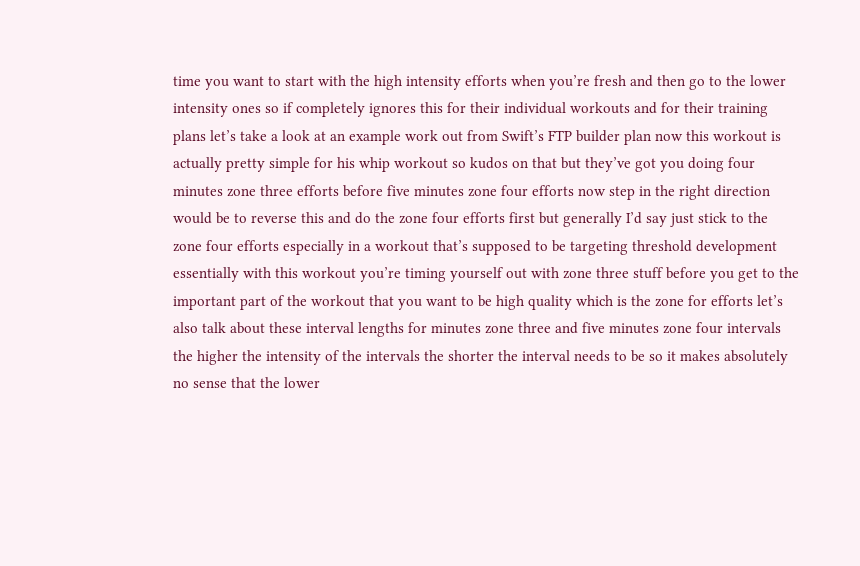time you want to start with the high intensity efforts when you’re fresh and then go to the lower intensity ones so if completely ignores this for their individual workouts and for their training plans let’s take a look at an example work out from Swift’s FTP builder plan now this workout is actually pretty simple for his whip workout so kudos on that but they’ve got you doing four minutes zone three efforts before five minutes zone four efforts now step in the right direction would be to reverse this and do the zone four efforts first but generally I’d say just stick to the zone four efforts especially in a workout that’s supposed to be targeting threshold development essentially with this workout you’re timing yourself out with zone three stuff before you get to the important part of the workout that you want to be high quality which is the zone for efforts let’s also talk about these interval lengths for minutes zone three and five minutes zone four intervals the higher the intensity of the intervals the shorter the interval needs to be so it makes absolutely no sense that the lower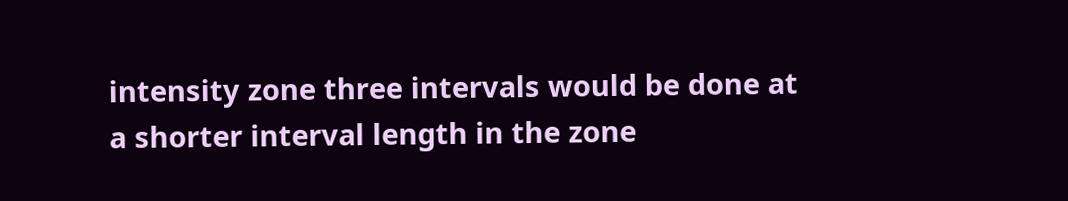intensity zone three intervals would be done at a shorter interval length in the zone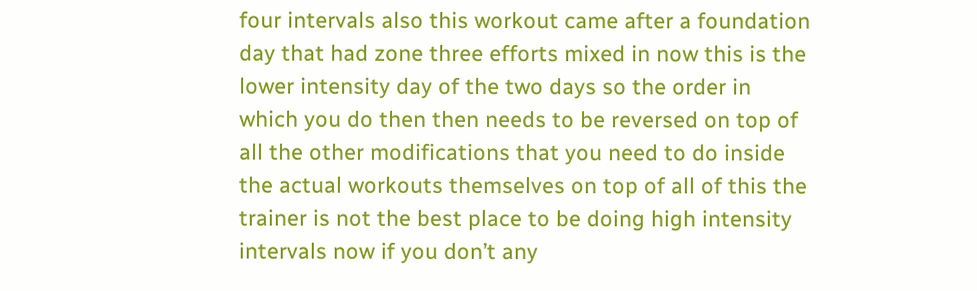four intervals also this workout came after a foundation day that had zone three efforts mixed in now this is the lower intensity day of the two days so the order in which you do then then needs to be reversed on top of all the other modifications that you need to do inside the actual workouts themselves on top of all of this the trainer is not the best place to be doing high intensity intervals now if you don’t any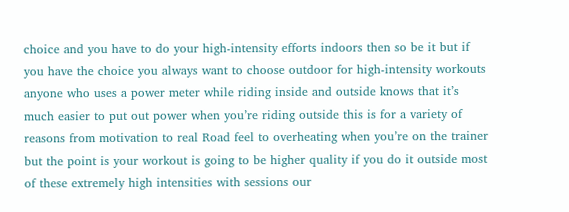choice and you have to do your high-intensity efforts indoors then so be it but if you have the choice you always want to choose outdoor for high-intensity workouts anyone who uses a power meter while riding inside and outside knows that it’s much easier to put out power when you’re riding outside this is for a variety of reasons from motivation to real Road feel to overheating when you’re on the trainer but the point is your workout is going to be higher quality if you do it outside most of these extremely high intensities with sessions our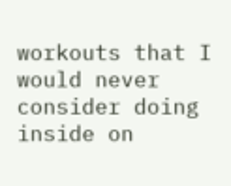workouts that I would never consider doing inside on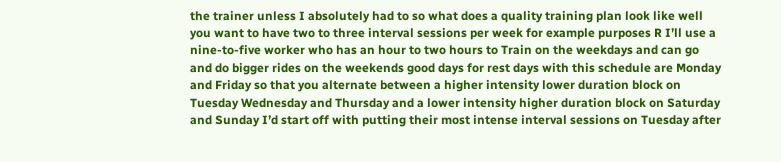the trainer unless I absolutely had to so what does a quality training plan look like well you want to have two to three interval sessions per week for example purposes R I’ll use a nine-to-five worker who has an hour to two hours to Train on the weekdays and can go and do bigger rides on the weekends good days for rest days with this schedule are Monday and Friday so that you alternate between a higher intensity lower duration block on Tuesday Wednesday and Thursday and a lower intensity higher duration block on Saturday and Sunday I’d start off with putting their most intense interval sessions on Tuesday after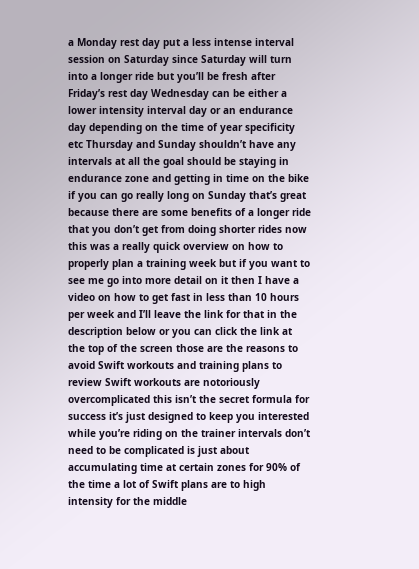a Monday rest day put a less intense interval session on Saturday since Saturday will turn into a longer ride but you’ll be fresh after Friday’s rest day Wednesday can be either a lower intensity interval day or an endurance day depending on the time of year specificity etc Thursday and Sunday shouldn’t have any intervals at all the goal should be staying in endurance zone and getting in time on the bike if you can go really long on Sunday that’s great because there are some benefits of a longer ride that you don’t get from doing shorter rides now this was a really quick overview on how to properly plan a training week but if you want to see me go into more detail on it then I have a video on how to get fast in less than 10 hours per week and I’ll leave the link for that in the description below or you can click the link at the top of the screen those are the reasons to avoid Swift workouts and training plans to review Swift workouts are notoriously overcomplicated this isn’t the secret formula for success it’s just designed to keep you interested while you’re riding on the trainer intervals don’t need to be complicated is just about accumulating time at certain zones for 90% of the time a lot of Swift plans are to high intensity for the middle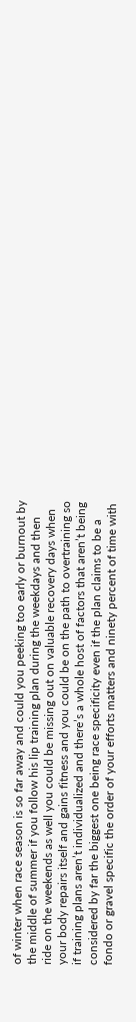of winter when race season is so far away and could you peeking too early or burnout by the middle of summer if you follow his lip training plan during the weekdays and then ride on the weekends as well you could be missing out on valuable recovery days when your body repairs itself and gains fitness and you could be on the path to overtraining so if training plans aren’t individualized and there’s a whole host of factors that aren’t being considered by far the biggest one being race specificity even if the plan claims to be a fondo or gravel specific the order of your efforts matters and ninety percent of time with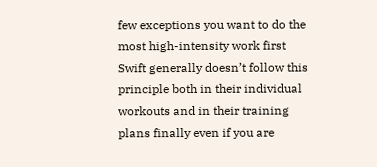few exceptions you want to do the most high-intensity work first Swift generally doesn’t follow this principle both in their individual workouts and in their training plans finally even if you are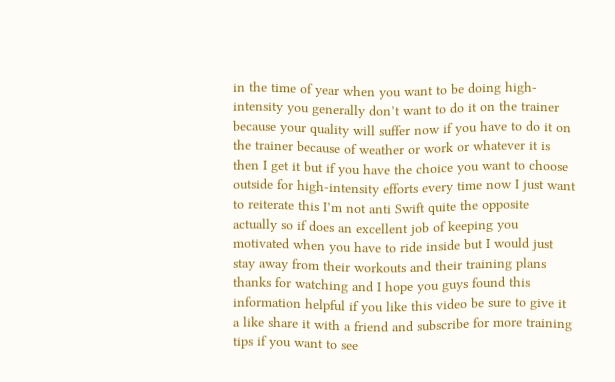in the time of year when you want to be doing high-intensity you generally don’t want to do it on the trainer because your quality will suffer now if you have to do it on the trainer because of weather or work or whatever it is then I get it but if you have the choice you want to choose outside for high-intensity efforts every time now I just want to reiterate this I’m not anti Swift quite the opposite actually so if does an excellent job of keeping you motivated when you have to ride inside but I would just stay away from their workouts and their training plans thanks for watching and I hope you guys found this information helpful if you like this video be sure to give it a like share it with a friend and subscribe for more training tips if you want to see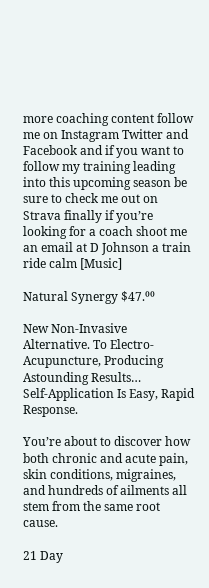more coaching content follow me on Instagram Twitter and Facebook and if you want to follow my training leading into this upcoming season be sure to check me out on Strava finally if you’re looking for a coach shoot me an email at D Johnson a train ride calm [Music]

Natural Synergy $47.⁰⁰

New Non-Invasive Alternative. To Electro-Acupuncture, Producing Astounding Results…
Self-Application Is Easy, Rapid Response.

You’re about to discover how both chronic and acute pain, skin conditions, migraines, and hundreds of ailments all stem from the same root cause.

21 Day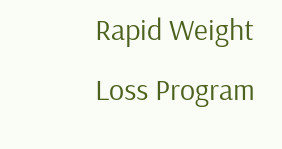Rapid Weight Loss Program